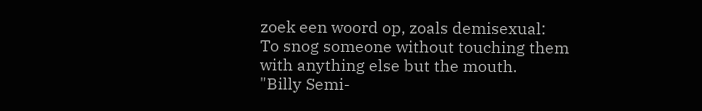zoek een woord op, zoals demisexual:
To snog someone without touching them with anything else but the mouth.
"Billy Semi-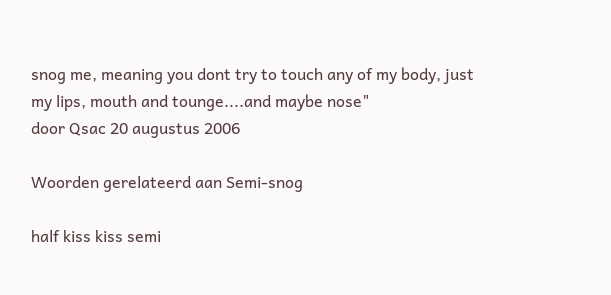snog me, meaning you dont try to touch any of my body, just my lips, mouth and tounge....and maybe nose"
door Qsac 20 augustus 2006

Woorden gerelateerd aan Semi-snog

half kiss kiss semi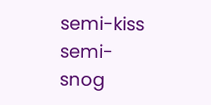semi-kiss semi- snog